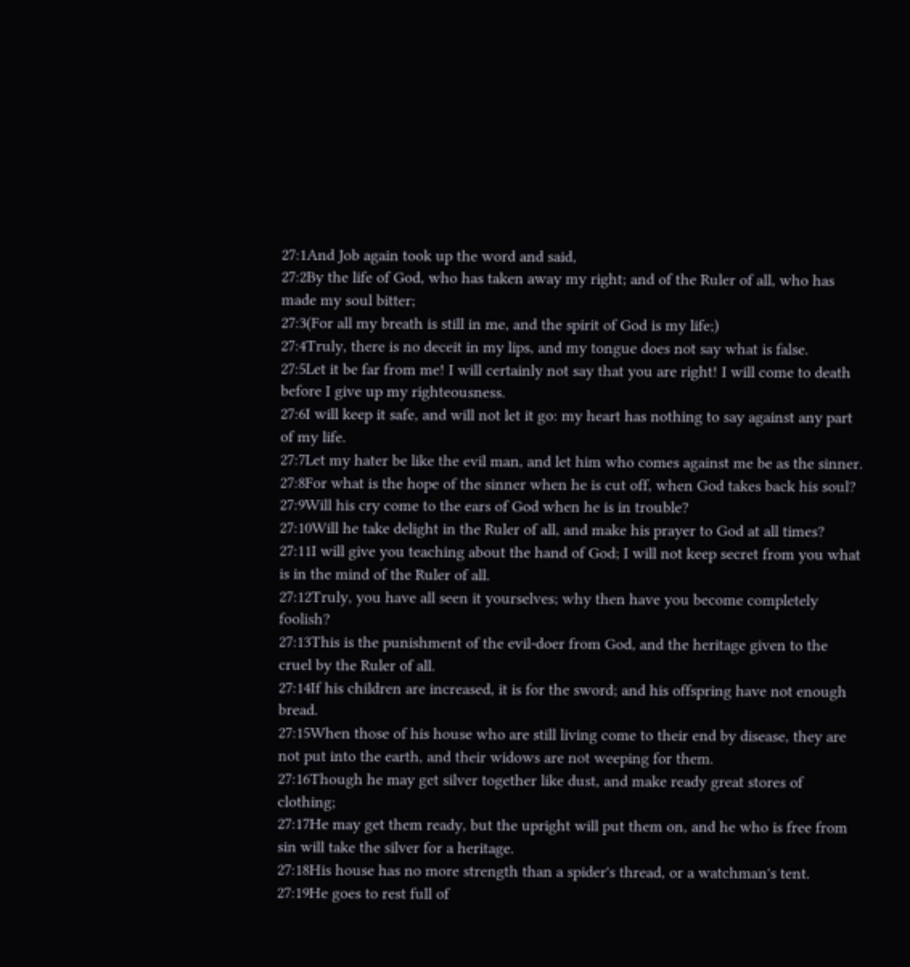27:1And Job again took up the word and said,
27:2By the life of God, who has taken away my right; and of the Ruler of all, who has made my soul bitter;
27:3(For all my breath is still in me, and the spirit of God is my life;)
27:4Truly, there is no deceit in my lips, and my tongue does not say what is false.
27:5Let it be far from me! I will certainly not say that you are right! I will come to death before I give up my righteousness.
27:6I will keep it safe, and will not let it go: my heart has nothing to say against any part of my life.
27:7Let my hater be like the evil man, and let him who comes against me be as the sinner.
27:8For what is the hope of the sinner when he is cut off, when God takes back his soul?
27:9Will his cry come to the ears of God when he is in trouble?
27:10Will he take delight in the Ruler of all, and make his prayer to God at all times?
27:11I will give you teaching about the hand of God; I will not keep secret from you what is in the mind of the Ruler of all.
27:12Truly, you have all seen it yourselves; why then have you become completely foolish?
27:13This is the punishment of the evil-doer from God, and the heritage given to the cruel by the Ruler of all.
27:14If his children are increased, it is for the sword; and his offspring have not enough bread.
27:15When those of his house who are still living come to their end by disease, they are not put into the earth, and their widows are not weeping for them.
27:16Though he may get silver together like dust, and make ready great stores of clothing;
27:17He may get them ready, but the upright will put them on, and he who is free from sin will take the silver for a heritage.
27:18His house has no more strength than a spider's thread, or a watchman's tent.
27:19He goes to rest full of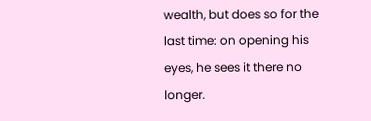wealth, but does so for the last time: on opening his eyes, he sees it there no longer.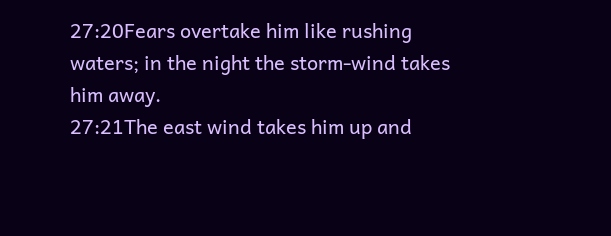27:20Fears overtake him like rushing waters; in the night the storm-wind takes him away.
27:21The east wind takes him up and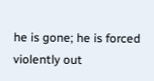he is gone; he is forced violently out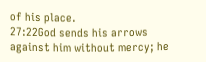of his place.
27:22God sends his arrows against him without mercy; he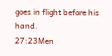goes in flight before his hand.
27:23Men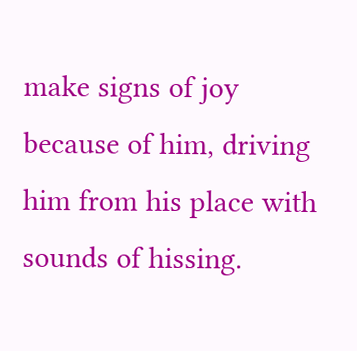make signs of joy because of him, driving him from his place with sounds of hissing.